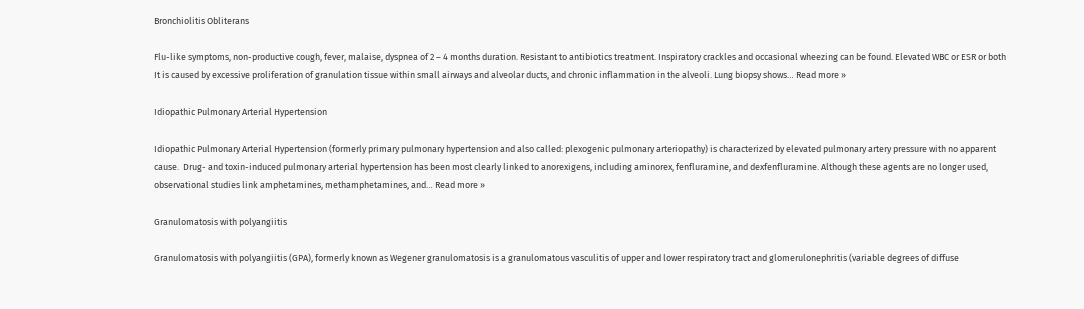Bronchiolitis Obliterans

Flu-like symptoms, non-productive cough, fever, malaise, dyspnea of 2 – 4 months duration. Resistant to antibiotics treatment. Inspiratory crackles and occasional wheezing can be found. Elevated WBC or ESR or both It is caused by excessive proliferation of granulation tissue within small airways and alveolar ducts, and chronic inflammation in the alveoli. Lung biopsy shows… Read more »

Idiopathic Pulmonary Arterial Hypertension

Idiopathic Pulmonary Arterial Hypertension (formerly primary pulmonary hypertension and also called: plexogenic pulmonary arteriopathy) is characterized by elevated pulmonary artery pressure with no apparent cause.  Drug- and toxin-induced pulmonary arterial hypertension has been most clearly linked to anorexigens, including aminorex, fenfluramine, and dexfenfluramine. Although these agents are no longer used, observational studies link amphetamines, methamphetamines, and… Read more »

Granulomatosis with polyangiitis

Granulomatosis with polyangiitis (GPA), formerly known as Wegener granulomatosis is a granulomatous vasculitis of upper and lower respiratory tract and glomerulonephritis (variable degrees of diffuse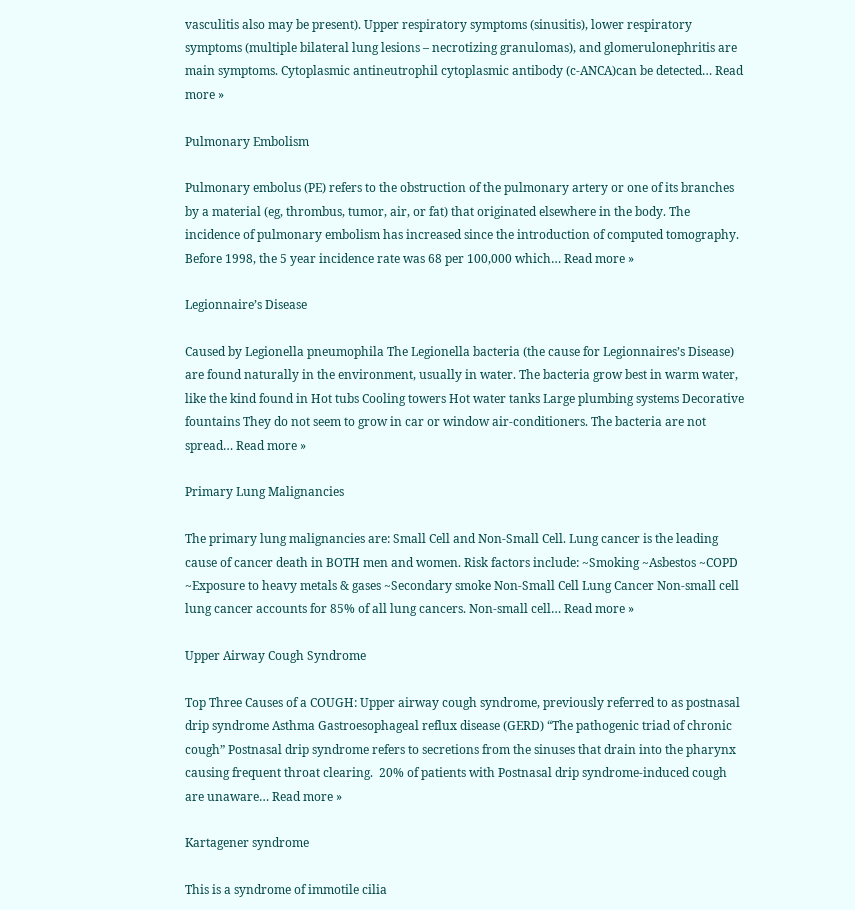vasculitis also may be present). Upper respiratory symptoms (sinusitis), lower respiratory symptoms (multiple bilateral lung lesions – necrotizing granulomas), and glomerulonephritis are main symptoms. Cytoplasmic antineutrophil cytoplasmic antibody (c-ANCA)can be detected… Read more »

Pulmonary Embolism

Pulmonary embolus (PE) refers to the obstruction of the pulmonary artery or one of its branches by a material (eg, thrombus, tumor, air, or fat) that originated elsewhere in the body. The incidence of pulmonary embolism has increased since the introduction of computed tomography. Before 1998, the 5 year incidence rate was 68 per 100,000 which… Read more »

Legionnaire’s Disease

Caused by Legionella pneumophila The Legionella bacteria (the cause for Legionnaires’s Disease) are found naturally in the environment, usually in water. The bacteria grow best in warm water, like the kind found in Hot tubs Cooling towers Hot water tanks Large plumbing systems Decorative fountains They do not seem to grow in car or window air-conditioners. The bacteria are not spread… Read more »

Primary Lung Malignancies

The primary lung malignancies are: Small Cell and Non-Small Cell. Lung cancer is the leading cause of cancer death in BOTH men and women. Risk factors include: ~Smoking ~Asbestos ~COPD ~Exposure to heavy metals & gases ~Secondary smoke Non-Small Cell Lung Cancer Non-small cell lung cancer accounts for 85% of all lung cancers. Non-small cell… Read more »

Upper Airway Cough Syndrome

Top Three Causes of a COUGH: Upper airway cough syndrome, previously referred to as postnasal drip syndrome Asthma Gastroesophageal reflux disease (GERD) “The pathogenic triad of chronic cough” Postnasal drip syndrome refers to secretions from the sinuses that drain into the pharynx causing frequent throat clearing.  20% of patients with Postnasal drip syndrome-induced cough are unaware… Read more »

Kartagener syndrome

This is a syndrome of immotile cilia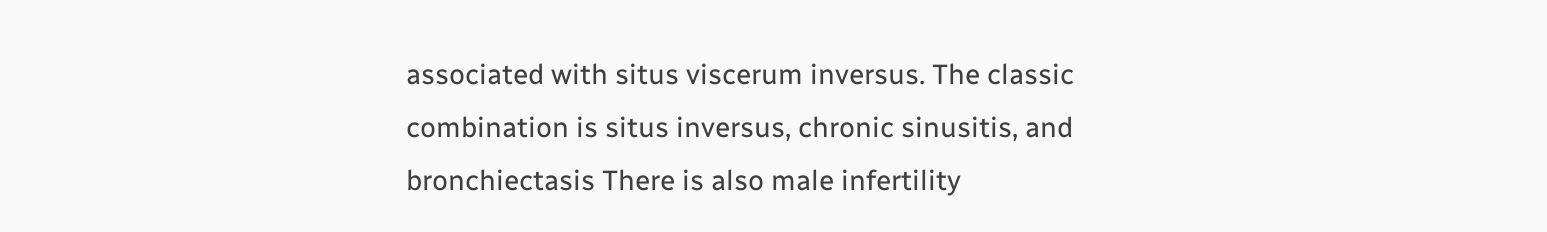associated with situs viscerum inversus. The classic combination is situs inversus, chronic sinusitis, and bronchiectasis There is also male infertility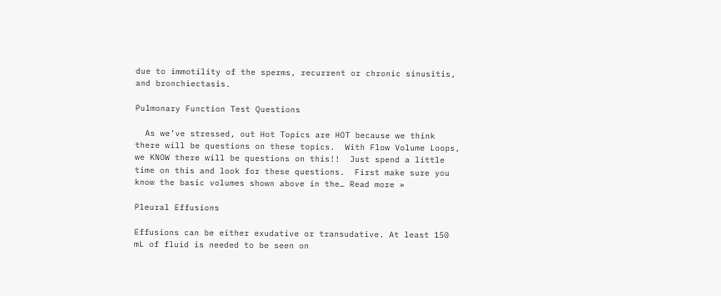due to immotility of the sperms, recurrent or chronic sinusitis, and bronchiectasis.

Pulmonary Function Test Questions

  As we’ve stressed, out Hot Topics are HOT because we think there will be questions on these topics.  With Flow Volume Loops, we KNOW there will be questions on this!!  Just spend a little time on this and look for these questions.  First make sure you know the basic volumes shown above in the… Read more »

Pleural Effusions

Effusions can be either exudative or transudative. At least 150 mL of fluid is needed to be seen on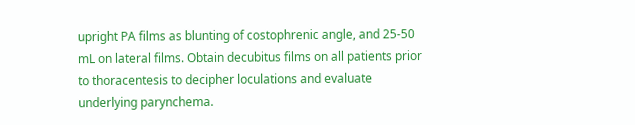upright PA films as blunting of costophrenic angle, and 25-50 mL on lateral films. Obtain decubitus films on all patients prior to thoracentesis to decipher loculations and evaluate underlying parynchema.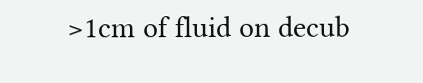>1cm of fluid on decub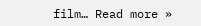film… Read more »